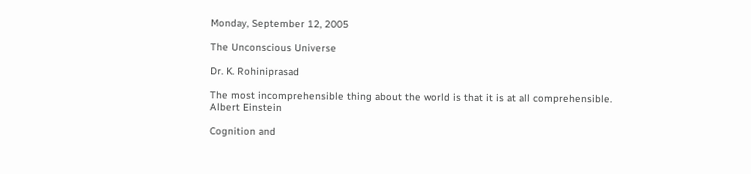Monday, September 12, 2005

The Unconscious Universe

Dr. K. Rohiniprasad

The most incomprehensible thing about the world is that it is at all comprehensible.
Albert Einstein

Cognition and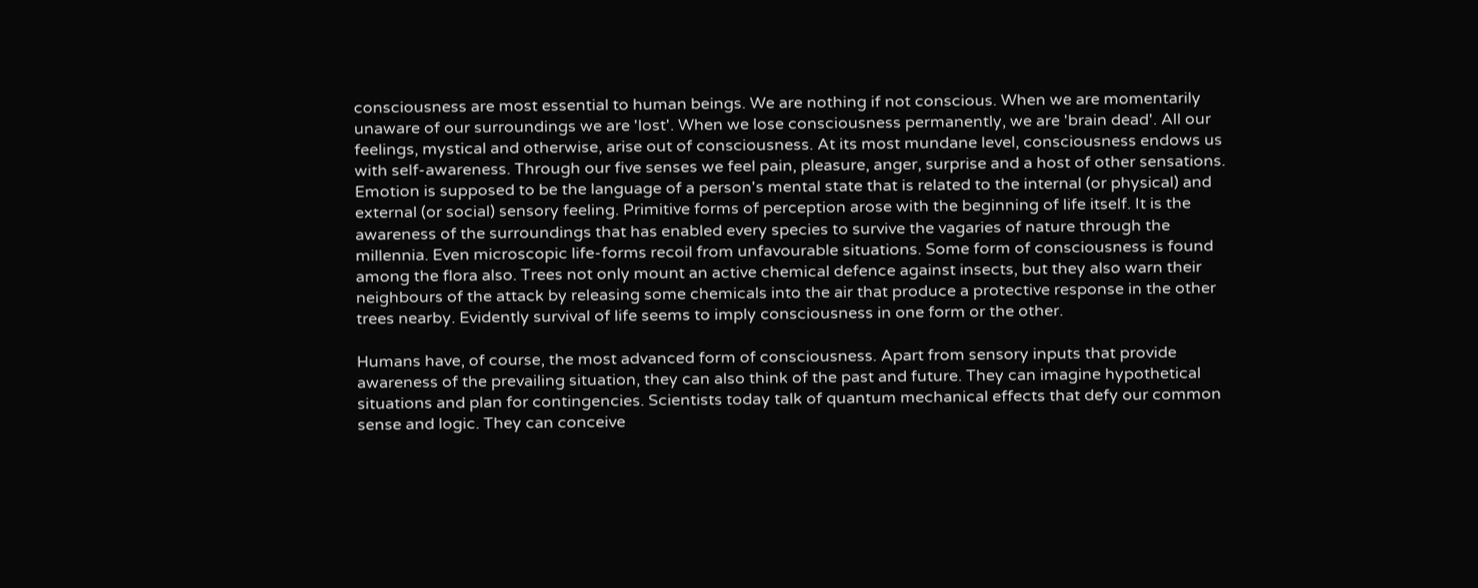consciousness are most essential to human beings. We are nothing if not conscious. When we are momentarily unaware of our surroundings we are 'lost'. When we lose consciousness permanently, we are 'brain dead'. All our feelings, mystical and otherwise, arise out of consciousness. At its most mundane level, consciousness endows us with self-awareness. Through our five senses we feel pain, pleasure, anger, surprise and a host of other sensations. Emotion is supposed to be the language of a person's mental state that is related to the internal (or physical) and external (or social) sensory feeling. Primitive forms of perception arose with the beginning of life itself. It is the awareness of the surroundings that has enabled every species to survive the vagaries of nature through the millennia. Even microscopic life-forms recoil from unfavourable situations. Some form of consciousness is found among the flora also. Trees not only mount an active chemical defence against insects, but they also warn their neighbours of the attack by releasing some chemicals into the air that produce a protective response in the other trees nearby. Evidently survival of life seems to imply consciousness in one form or the other.

Humans have, of course, the most advanced form of consciousness. Apart from sensory inputs that provide awareness of the prevailing situation, they can also think of the past and future. They can imagine hypothetical situations and plan for contingencies. Scientists today talk of quantum mechanical effects that defy our common sense and logic. They can conceive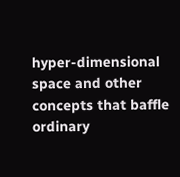hyper-dimensional space and other concepts that baffle ordinary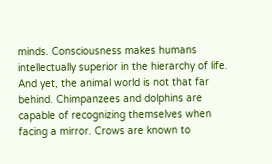minds. Consciousness makes humans intellectually superior in the hierarchy of life. And yet, the animal world is not that far behind. Chimpanzees and dolphins are capable of recognizing themselves when facing a mirror. Crows are known to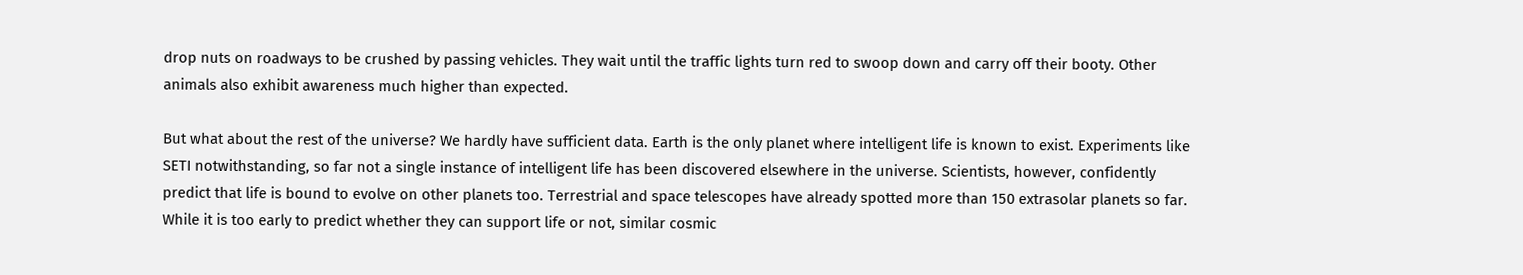drop nuts on roadways to be crushed by passing vehicles. They wait until the traffic lights turn red to swoop down and carry off their booty. Other animals also exhibit awareness much higher than expected.

But what about the rest of the universe? We hardly have sufficient data. Earth is the only planet where intelligent life is known to exist. Experiments like SETI notwithstanding, so far not a single instance of intelligent life has been discovered elsewhere in the universe. Scientists, however, confidently predict that life is bound to evolve on other planets too. Terrestrial and space telescopes have already spotted more than 150 extrasolar planets so far. While it is too early to predict whether they can support life or not, similar cosmic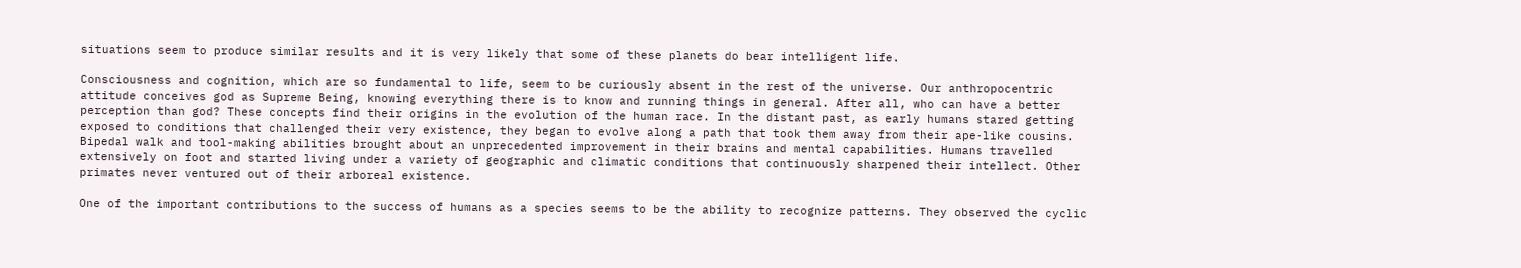situations seem to produce similar results and it is very likely that some of these planets do bear intelligent life.

Consciousness and cognition, which are so fundamental to life, seem to be curiously absent in the rest of the universe. Our anthropocentric attitude conceives god as Supreme Being, knowing everything there is to know and running things in general. After all, who can have a better perception than god? These concepts find their origins in the evolution of the human race. In the distant past, as early humans stared getting exposed to conditions that challenged their very existence, they began to evolve along a path that took them away from their ape-like cousins. Bipedal walk and tool-making abilities brought about an unprecedented improvement in their brains and mental capabilities. Humans travelled extensively on foot and started living under a variety of geographic and climatic conditions that continuously sharpened their intellect. Other primates never ventured out of their arboreal existence.

One of the important contributions to the success of humans as a species seems to be the ability to recognize patterns. They observed the cyclic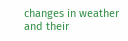changes in weather and their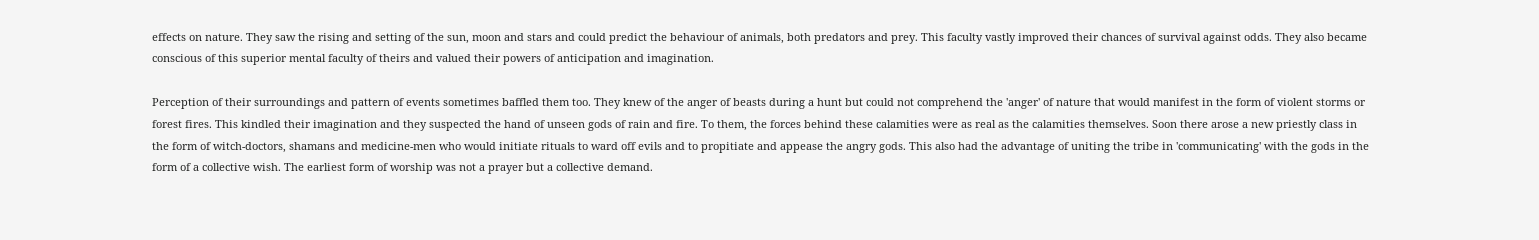effects on nature. They saw the rising and setting of the sun, moon and stars and could predict the behaviour of animals, both predators and prey. This faculty vastly improved their chances of survival against odds. They also became conscious of this superior mental faculty of theirs and valued their powers of anticipation and imagination.

Perception of their surroundings and pattern of events sometimes baffled them too. They knew of the anger of beasts during a hunt but could not comprehend the 'anger' of nature that would manifest in the form of violent storms or forest fires. This kindled their imagination and they suspected the hand of unseen gods of rain and fire. To them, the forces behind these calamities were as real as the calamities themselves. Soon there arose a new priestly class in the form of witch-doctors, shamans and medicine-men who would initiate rituals to ward off evils and to propitiate and appease the angry gods. This also had the advantage of uniting the tribe in 'communicating' with the gods in the form of a collective wish. The earliest form of worship was not a prayer but a collective demand.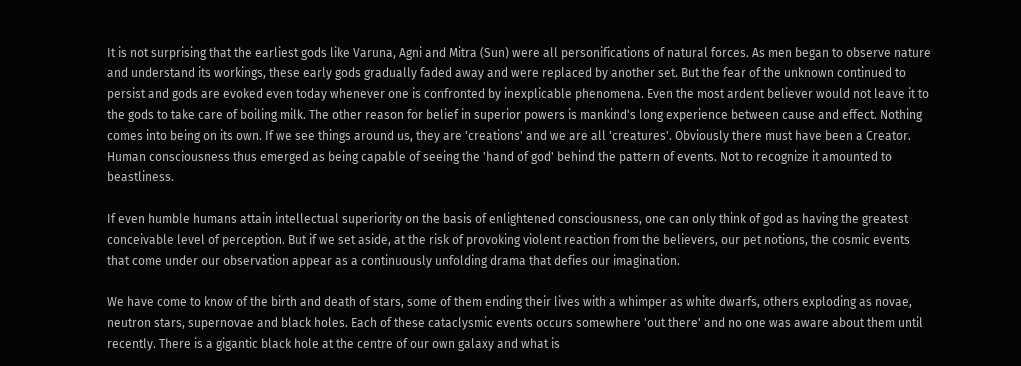It is not surprising that the earliest gods like Varuna, Agni and Mitra (Sun) were all personifications of natural forces. As men began to observe nature and understand its workings, these early gods gradually faded away and were replaced by another set. But the fear of the unknown continued to persist and gods are evoked even today whenever one is confronted by inexplicable phenomena. Even the most ardent believer would not leave it to the gods to take care of boiling milk. The other reason for belief in superior powers is mankind's long experience between cause and effect. Nothing comes into being on its own. If we see things around us, they are 'creations' and we are all 'creatures'. Obviously there must have been a Creator. Human consciousness thus emerged as being capable of seeing the 'hand of god' behind the pattern of events. Not to recognize it amounted to beastliness.

If even humble humans attain intellectual superiority on the basis of enlightened consciousness, one can only think of god as having the greatest conceivable level of perception. But if we set aside, at the risk of provoking violent reaction from the believers, our pet notions, the cosmic events that come under our observation appear as a continuously unfolding drama that defies our imagination.

We have come to know of the birth and death of stars, some of them ending their lives with a whimper as white dwarfs, others exploding as novae, neutron stars, supernovae and black holes. Each of these cataclysmic events occurs somewhere 'out there' and no one was aware about them until recently. There is a gigantic black hole at the centre of our own galaxy and what is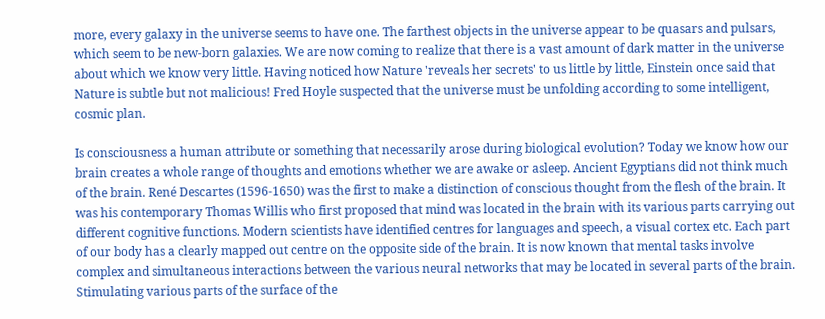more, every galaxy in the universe seems to have one. The farthest objects in the universe appear to be quasars and pulsars, which seem to be new-born galaxies. We are now coming to realize that there is a vast amount of dark matter in the universe about which we know very little. Having noticed how Nature 'reveals her secrets' to us little by little, Einstein once said that Nature is subtle but not malicious! Fred Hoyle suspected that the universe must be unfolding according to some intelligent, cosmic plan.

Is consciousness a human attribute or something that necessarily arose during biological evolution? Today we know how our brain creates a whole range of thoughts and emotions whether we are awake or asleep. Ancient Egyptians did not think much of the brain. René Descartes (1596-1650) was the first to make a distinction of conscious thought from the flesh of the brain. It was his contemporary Thomas Willis who first proposed that mind was located in the brain with its various parts carrying out different cognitive functions. Modern scientists have identified centres for languages and speech, a visual cortex etc. Each part of our body has a clearly mapped out centre on the opposite side of the brain. It is now known that mental tasks involve complex and simultaneous interactions between the various neural networks that may be located in several parts of the brain. Stimulating various parts of the surface of the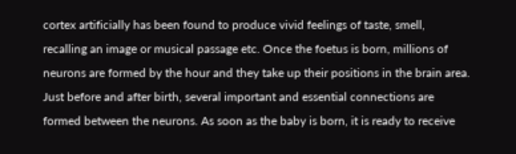cortex artificially has been found to produce vivid feelings of taste, smell, recalling an image or musical passage etc. Once the foetus is born, millions of neurons are formed by the hour and they take up their positions in the brain area. Just before and after birth, several important and essential connections are formed between the neurons. As soon as the baby is born, it is ready to receive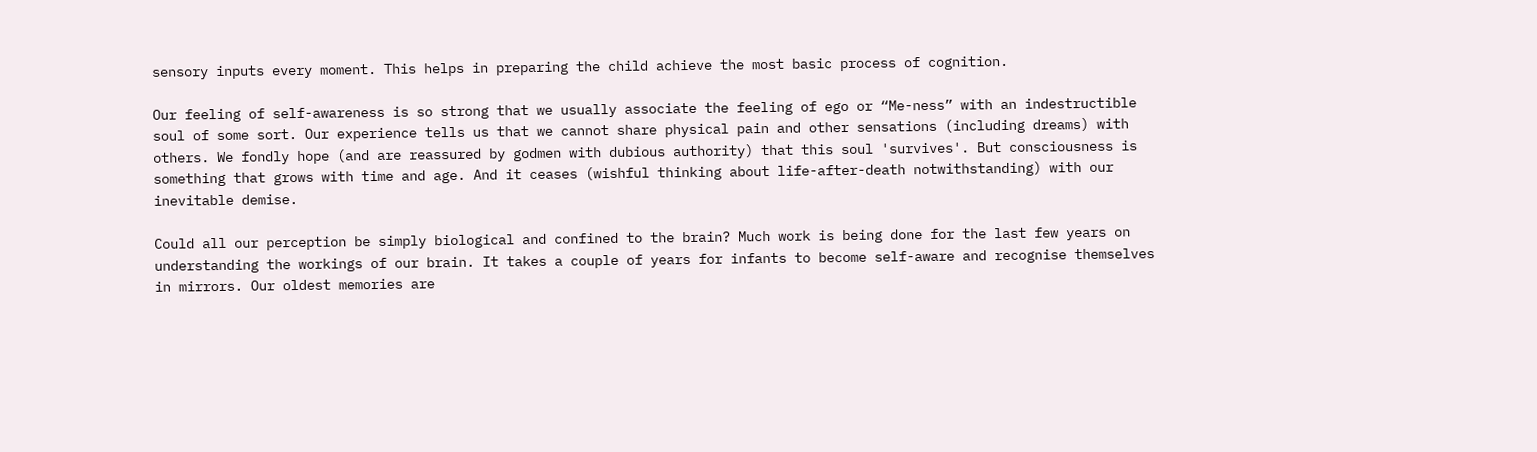sensory inputs every moment. This helps in preparing the child achieve the most basic process of cognition.

Our feeling of self-awareness is so strong that we usually associate the feeling of ego or “Me-ness” with an indestructible soul of some sort. Our experience tells us that we cannot share physical pain and other sensations (including dreams) with others. We fondly hope (and are reassured by godmen with dubious authority) that this soul 'survives'. But consciousness is something that grows with time and age. And it ceases (wishful thinking about life-after-death notwithstanding) with our inevitable demise.

Could all our perception be simply biological and confined to the brain? Much work is being done for the last few years on understanding the workings of our brain. It takes a couple of years for infants to become self-aware and recognise themselves in mirrors. Our oldest memories are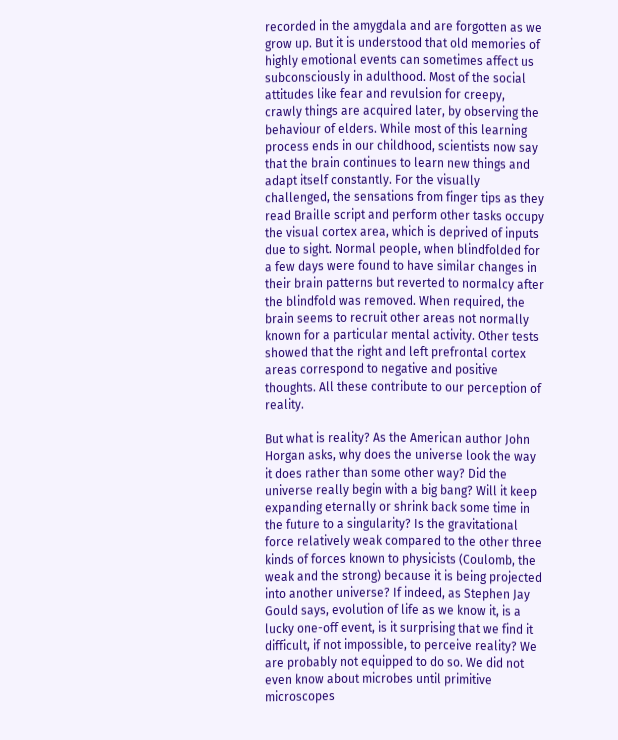recorded in the amygdala and are forgotten as we grow up. But it is understood that old memories of highly emotional events can sometimes affect us subconsciously in adulthood. Most of the social attitudes like fear and revulsion for creepy, crawly things are acquired later, by observing the behaviour of elders. While most of this learning process ends in our childhood, scientists now say that the brain continues to learn new things and adapt itself constantly. For the visually challenged, the sensations from finger tips as they read Braille script and perform other tasks occupy the visual cortex area, which is deprived of inputs due to sight. Normal people, when blindfolded for a few days were found to have similar changes in their brain patterns but reverted to normalcy after the blindfold was removed. When required, the brain seems to recruit other areas not normally known for a particular mental activity. Other tests showed that the right and left prefrontal cortex areas correspond to negative and positive thoughts. All these contribute to our perception of reality.

But what is reality? As the American author John Horgan asks, why does the universe look the way it does rather than some other way? Did the universe really begin with a big bang? Will it keep expanding eternally or shrink back some time in the future to a singularity? Is the gravitational force relatively weak compared to the other three kinds of forces known to physicists (Coulomb, the weak and the strong) because it is being projected into another universe? If indeed, as Stephen Jay Gould says, evolution of life as we know it, is a lucky one-off event, is it surprising that we find it difficult, if not impossible, to perceive reality? We are probably not equipped to do so. We did not even know about microbes until primitive microscopes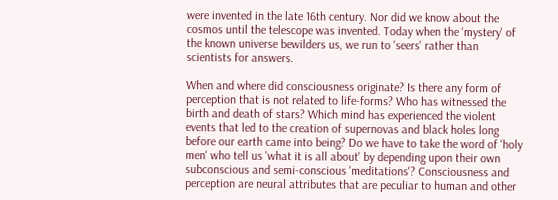were invented in the late 16th century. Nor did we know about the cosmos until the telescope was invented. Today when the 'mystery' of the known universe bewilders us, we run to 'seers' rather than scientists for answers.

When and where did consciousness originate? Is there any form of perception that is not related to life-forms? Who has witnessed the birth and death of stars? Which mind has experienced the violent events that led to the creation of supernovas and black holes long before our earth came into being? Do we have to take the word of 'holy men' who tell us 'what it is all about' by depending upon their own subconscious and semi-conscious 'meditations'? Consciousness and perception are neural attributes that are peculiar to human and other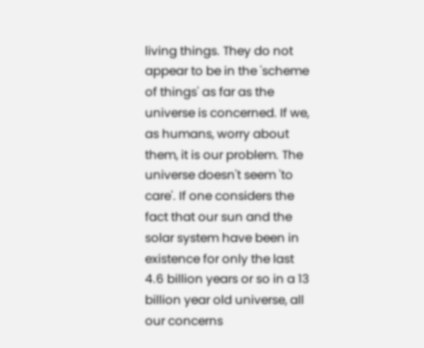living things. They do not appear to be in the 'scheme of things' as far as the universe is concerned. If we, as humans, worry about them, it is our problem. The universe doesn't seem 'to care'. If one considers the fact that our sun and the solar system have been in existence for only the last 4.6 billion years or so in a 13 billion year old universe, all our concerns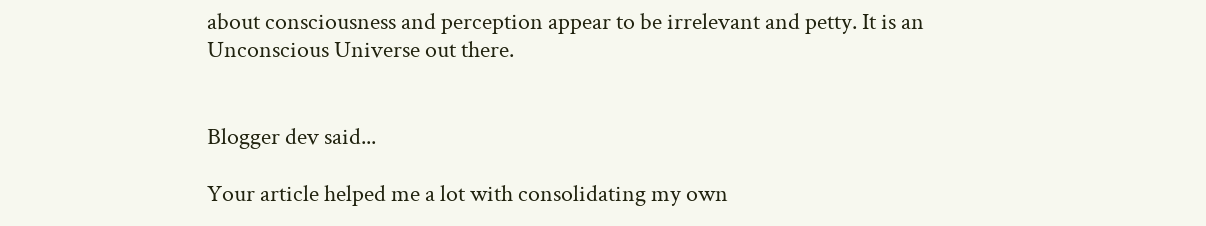about consciousness and perception appear to be irrelevant and petty. It is an Unconscious Universe out there.


Blogger dev said...

Your article helped me a lot with consolidating my own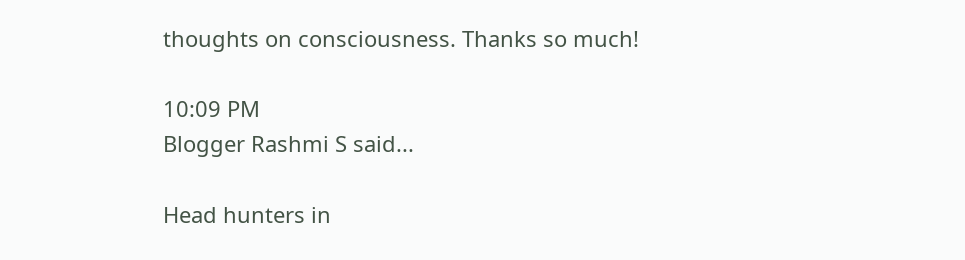thoughts on consciousness. Thanks so much!

10:09 PM
Blogger Rashmi S said...

Head hunters in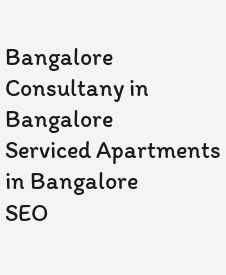Bangalore
Consultany in Bangalore
Serviced Apartments in Bangalore
SEO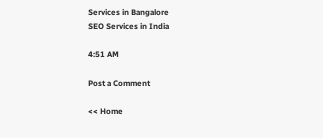Services in Bangalore
SEO Services in India

4:51 AM

Post a Comment

<< Home